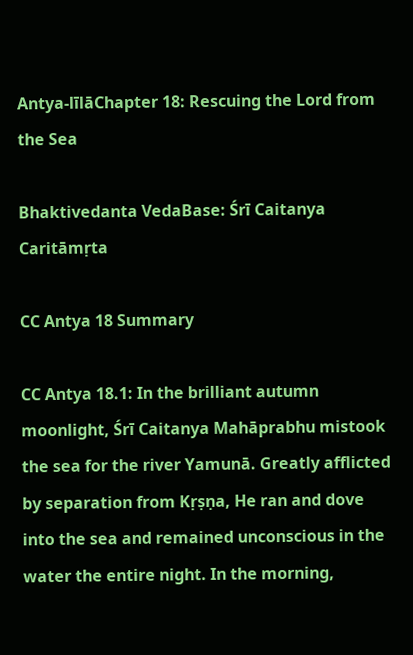Antya-līlāChapter 18: Rescuing the Lord from the Sea

Bhaktivedanta VedaBase: Śrī Caitanya Caritāmṛta

CC Antya 18 Summary

CC Antya 18.1: In the brilliant autumn moonlight, Śrī Caitanya Mahāprabhu mistook the sea for the river Yamunā. Greatly afflicted by separation from Kṛṣṇa, He ran and dove into the sea and remained unconscious in the water the entire night. In the morning,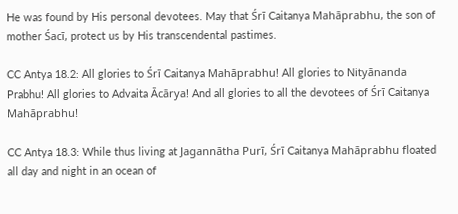He was found by His personal devotees. May that Śrī Caitanya Mahāprabhu, the son of mother Śacī, protect us by His transcendental pastimes.

CC Antya 18.2: All glories to Śrī Caitanya Mahāprabhu! All glories to Nityānanda Prabhu! All glories to Advaita Ācārya! And all glories to all the devotees of Śrī Caitanya Mahāprabhu!

CC Antya 18.3: While thus living at Jagannātha Purī, Śrī Caitanya Mahāprabhu floated all day and night in an ocean of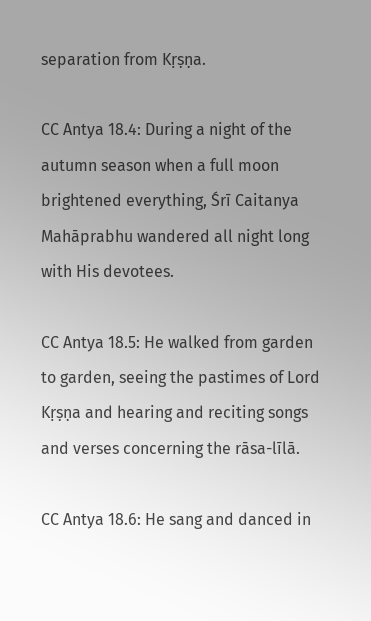separation from Kṛṣṇa.

CC Antya 18.4: During a night of the autumn season when a full moon brightened everything, Śrī Caitanya Mahāprabhu wandered all night long with His devotees.

CC Antya 18.5: He walked from garden to garden, seeing the pastimes of Lord Kṛṣṇa and hearing and reciting songs and verses concerning the rāsa-līlā.

CC Antya 18.6: He sang and danced in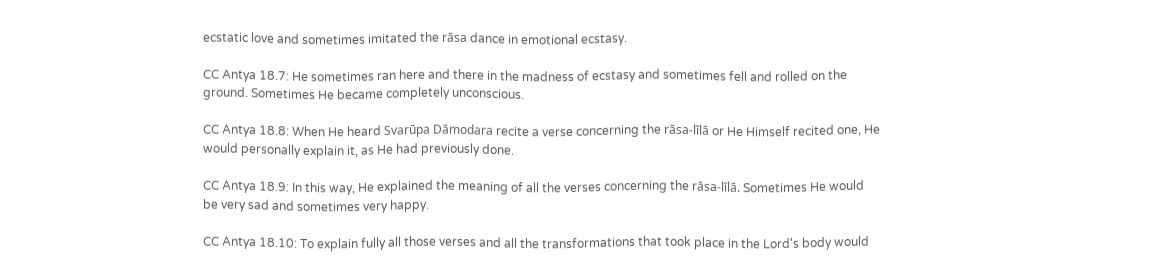ecstatic love and sometimes imitated the rāsa dance in emotional ecstasy.

CC Antya 18.7: He sometimes ran here and there in the madness of ecstasy and sometimes fell and rolled on the ground. Sometimes He became completely unconscious.

CC Antya 18.8: When He heard Svarūpa Dāmodara recite a verse concerning the rāsa-līlā or He Himself recited one, He would personally explain it, as He had previously done.

CC Antya 18.9: In this way, He explained the meaning of all the verses concerning the rāsa-līlā. Sometimes He would be very sad and sometimes very happy.

CC Antya 18.10: To explain fully all those verses and all the transformations that took place in the Lord's body would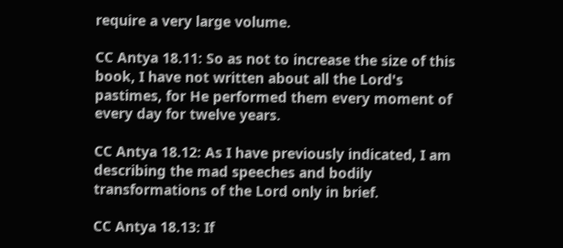require a very large volume.

CC Antya 18.11: So as not to increase the size of this book, I have not written about all the Lord's pastimes, for He performed them every moment of every day for twelve years.

CC Antya 18.12: As I have previously indicated, I am describing the mad speeches and bodily transformations of the Lord only in brief.

CC Antya 18.13: If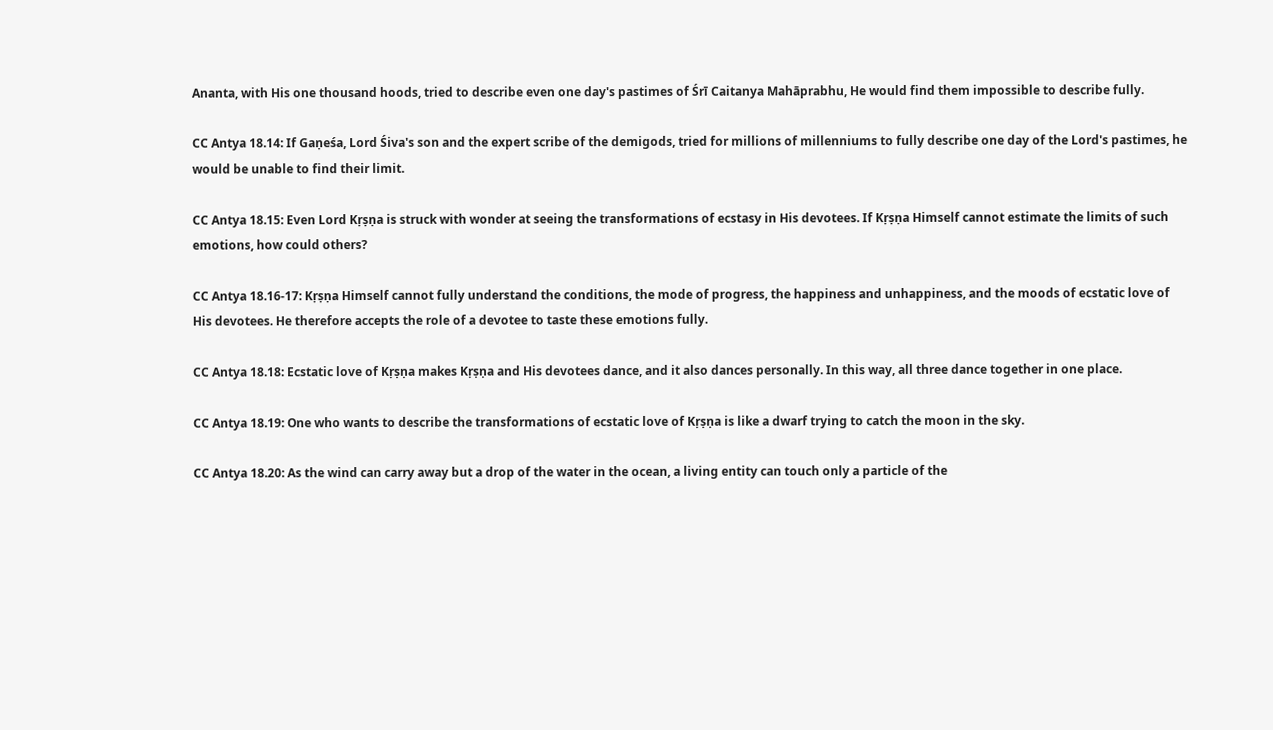Ananta, with His one thousand hoods, tried to describe even one day's pastimes of Śrī Caitanya Mahāprabhu, He would find them impossible to describe fully.

CC Antya 18.14: If Gaṇeśa, Lord Śiva's son and the expert scribe of the demigods, tried for millions of millenniums to fully describe one day of the Lord's pastimes, he would be unable to find their limit.

CC Antya 18.15: Even Lord Kṛṣṇa is struck with wonder at seeing the transformations of ecstasy in His devotees. If Kṛṣṇa Himself cannot estimate the limits of such emotions, how could others?

CC Antya 18.16-17: Kṛṣṇa Himself cannot fully understand the conditions, the mode of progress, the happiness and unhappiness, and the moods of ecstatic love of His devotees. He therefore accepts the role of a devotee to taste these emotions fully.

CC Antya 18.18: Ecstatic love of Kṛṣṇa makes Kṛṣṇa and His devotees dance, and it also dances personally. In this way, all three dance together in one place.

CC Antya 18.19: One who wants to describe the transformations of ecstatic love of Kṛṣṇa is like a dwarf trying to catch the moon in the sky.

CC Antya 18.20: As the wind can carry away but a drop of the water in the ocean, a living entity can touch only a particle of the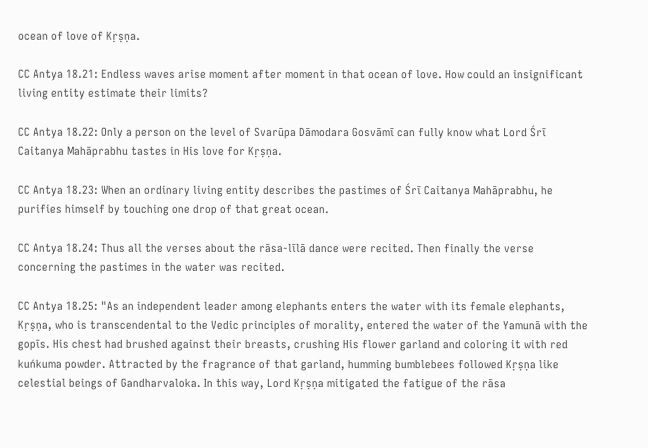ocean of love of Kṛṣṇa.

CC Antya 18.21: Endless waves arise moment after moment in that ocean of love. How could an insignificant living entity estimate their limits?

CC Antya 18.22: Only a person on the level of Svarūpa Dāmodara Gosvāmī can fully know what Lord Śrī Caitanya Mahāprabhu tastes in His love for Kṛṣṇa.

CC Antya 18.23: When an ordinary living entity describes the pastimes of Śrī Caitanya Mahāprabhu, he purifies himself by touching one drop of that great ocean.

CC Antya 18.24: Thus all the verses about the rāsa-līlā dance were recited. Then finally the verse concerning the pastimes in the water was recited.

CC Antya 18.25: "As an independent leader among elephants enters the water with its female elephants, Kṛṣṇa, who is transcendental to the Vedic principles of morality, entered the water of the Yamunā with the gopīs. His chest had brushed against their breasts, crushing His flower garland and coloring it with red kuńkuma powder. Attracted by the fragrance of that garland, humming bumblebees followed Kṛṣṇa like celestial beings of Gandharvaloka. In this way, Lord Kṛṣṇa mitigated the fatigue of the rāsa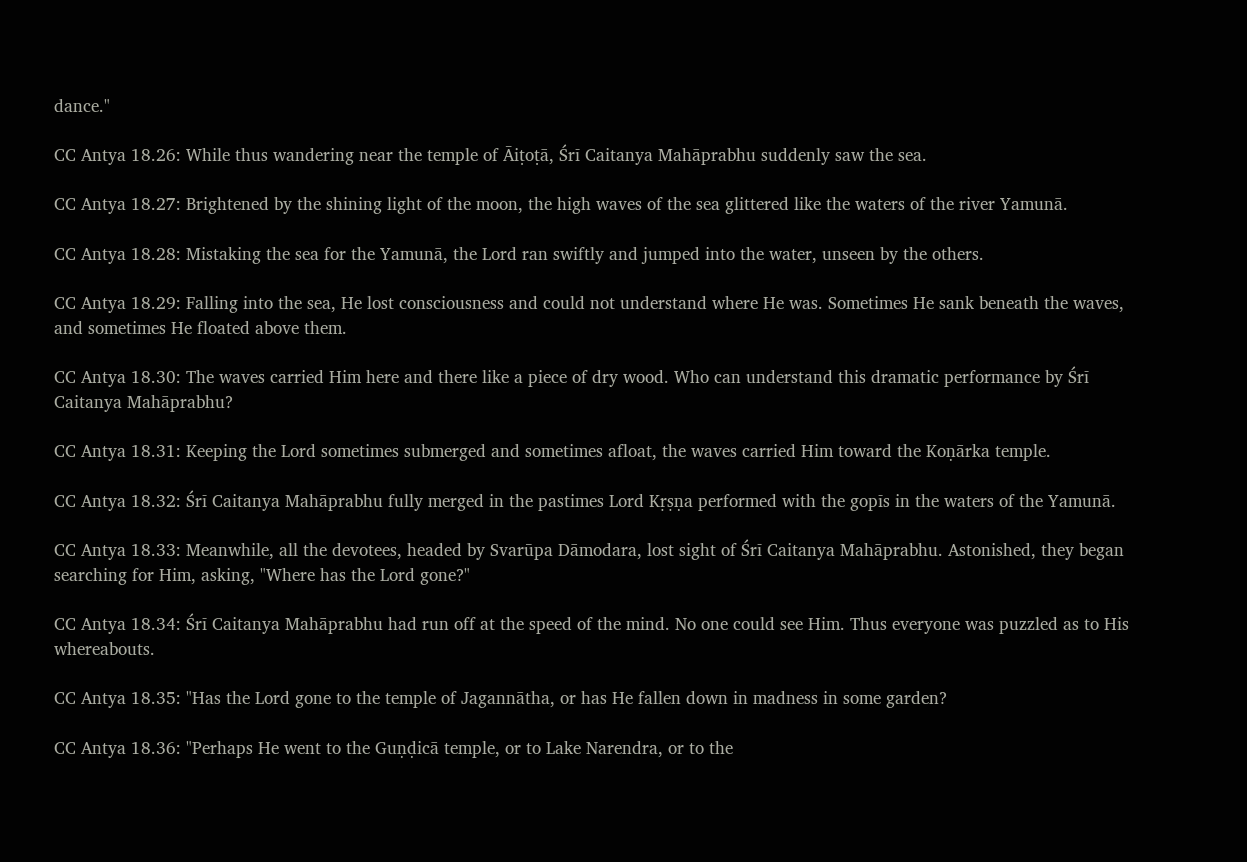dance."

CC Antya 18.26: While thus wandering near the temple of Āiṭoṭā, Śrī Caitanya Mahāprabhu suddenly saw the sea.

CC Antya 18.27: Brightened by the shining light of the moon, the high waves of the sea glittered like the waters of the river Yamunā.

CC Antya 18.28: Mistaking the sea for the Yamunā, the Lord ran swiftly and jumped into the water, unseen by the others.

CC Antya 18.29: Falling into the sea, He lost consciousness and could not understand where He was. Sometimes He sank beneath the waves, and sometimes He floated above them.

CC Antya 18.30: The waves carried Him here and there like a piece of dry wood. Who can understand this dramatic performance by Śrī Caitanya Mahāprabhu?

CC Antya 18.31: Keeping the Lord sometimes submerged and sometimes afloat, the waves carried Him toward the Koṇārka temple.

CC Antya 18.32: Śrī Caitanya Mahāprabhu fully merged in the pastimes Lord Kṛṣṇa performed with the gopīs in the waters of the Yamunā.

CC Antya 18.33: Meanwhile, all the devotees, headed by Svarūpa Dāmodara, lost sight of Śrī Caitanya Mahāprabhu. Astonished, they began searching for Him, asking, "Where has the Lord gone?"

CC Antya 18.34: Śrī Caitanya Mahāprabhu had run off at the speed of the mind. No one could see Him. Thus everyone was puzzled as to His whereabouts.

CC Antya 18.35: "Has the Lord gone to the temple of Jagannātha, or has He fallen down in madness in some garden?

CC Antya 18.36: "Perhaps He went to the Guṇḍicā temple, or to Lake Narendra, or to the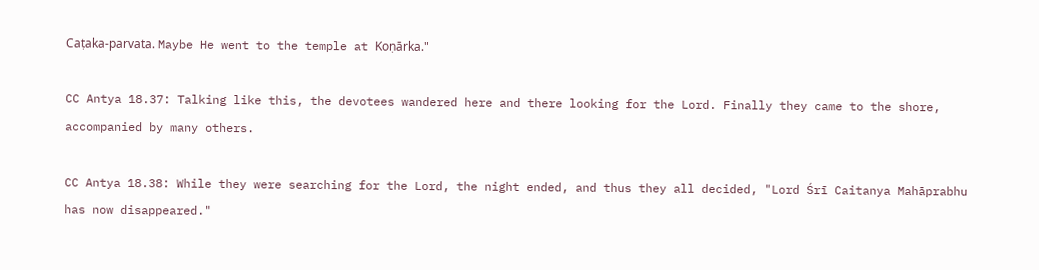Caṭaka-parvata. Maybe He went to the temple at Koṇārka."

CC Antya 18.37: Talking like this, the devotees wandered here and there looking for the Lord. Finally they came to the shore, accompanied by many others.

CC Antya 18.38: While they were searching for the Lord, the night ended, and thus they all decided, "Lord Śrī Caitanya Mahāprabhu has now disappeared."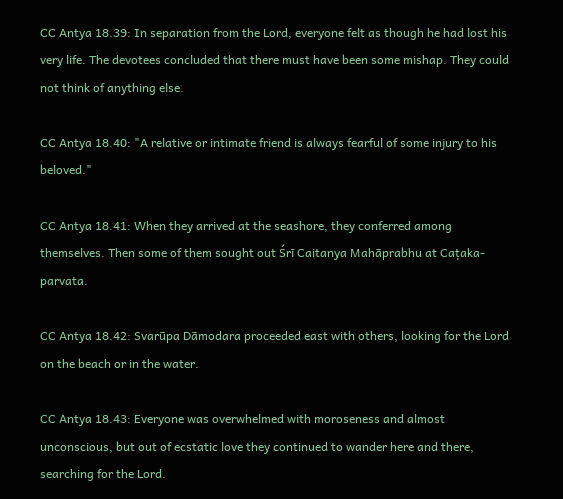CC Antya 18.39: In separation from the Lord, everyone felt as though he had lost his very life. The devotees concluded that there must have been some mishap. They could not think of anything else.

CC Antya 18.40: "A relative or intimate friend is always fearful of some injury to his beloved."

CC Antya 18.41: When they arrived at the seashore, they conferred among themselves. Then some of them sought out Śrī Caitanya Mahāprabhu at Caṭaka-parvata.

CC Antya 18.42: Svarūpa Dāmodara proceeded east with others, looking for the Lord on the beach or in the water.

CC Antya 18.43: Everyone was overwhelmed with moroseness and almost unconscious, but out of ecstatic love they continued to wander here and there, searching for the Lord.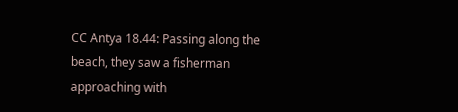CC Antya 18.44: Passing along the beach, they saw a fisherman approaching with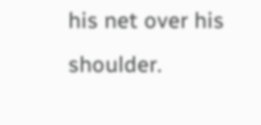his net over his shoulder.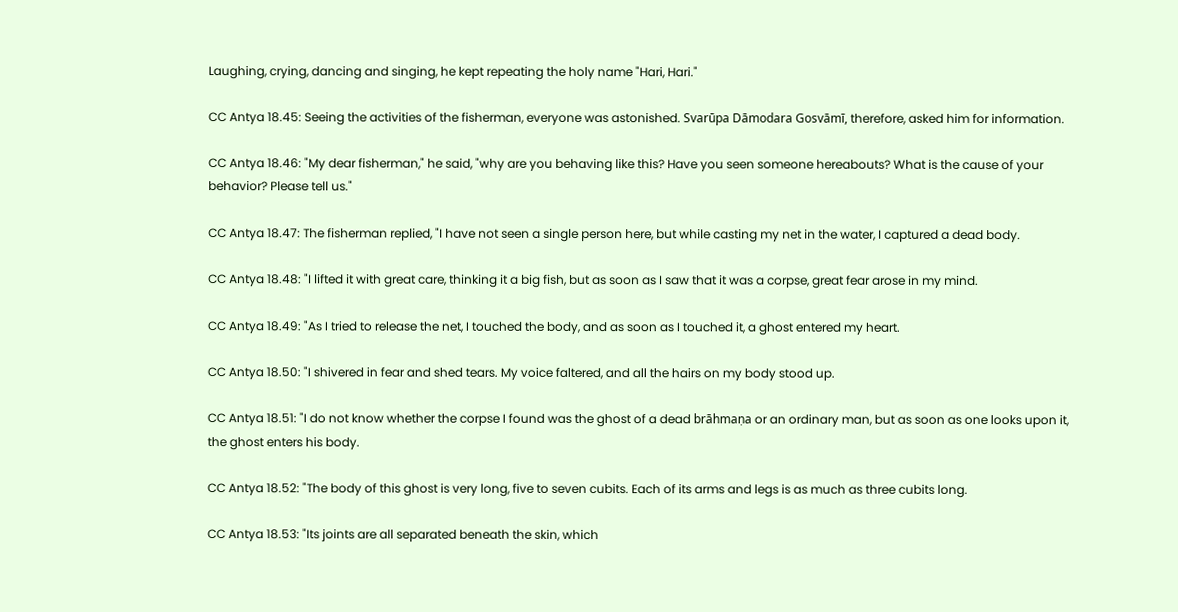Laughing, crying, dancing and singing, he kept repeating the holy name "Hari, Hari."

CC Antya 18.45: Seeing the activities of the fisherman, everyone was astonished. Svarūpa Dāmodara Gosvāmī, therefore, asked him for information.

CC Antya 18.46: "My dear fisherman," he said, "why are you behaving like this? Have you seen someone hereabouts? What is the cause of your behavior? Please tell us."

CC Antya 18.47: The fisherman replied, "I have not seen a single person here, but while casting my net in the water, I captured a dead body.

CC Antya 18.48: "I lifted it with great care, thinking it a big fish, but as soon as I saw that it was a corpse, great fear arose in my mind.

CC Antya 18.49: "As I tried to release the net, I touched the body, and as soon as I touched it, a ghost entered my heart.

CC Antya 18.50: "I shivered in fear and shed tears. My voice faltered, and all the hairs on my body stood up.

CC Antya 18.51: "I do not know whether the corpse I found was the ghost of a dead brāhmaṇa or an ordinary man, but as soon as one looks upon it, the ghost enters his body.

CC Antya 18.52: "The body of this ghost is very long, five to seven cubits. Each of its arms and legs is as much as three cubits long.

CC Antya 18.53: "Its joints are all separated beneath the skin, which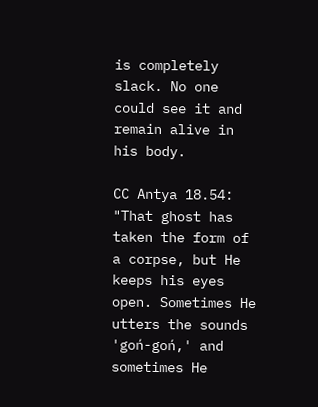is completely slack. No one could see it and remain alive in his body.

CC Antya 18.54: "That ghost has taken the form of a corpse, but He keeps his eyes open. Sometimes He utters the sounds 'goń-goń,' and sometimes He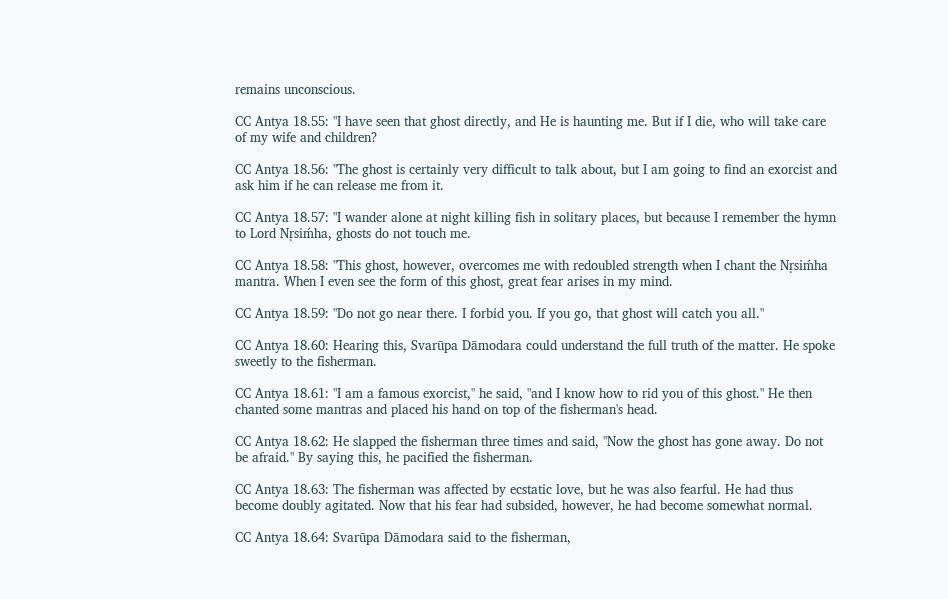remains unconscious.

CC Antya 18.55: "I have seen that ghost directly, and He is haunting me. But if I die, who will take care of my wife and children?

CC Antya 18.56: "The ghost is certainly very difficult to talk about, but I am going to find an exorcist and ask him if he can release me from it.

CC Antya 18.57: "I wander alone at night killing fish in solitary places, but because I remember the hymn to Lord Nṛsiḿha, ghosts do not touch me.

CC Antya 18.58: "This ghost, however, overcomes me with redoubled strength when I chant the Nṛsiḿha mantra. When I even see the form of this ghost, great fear arises in my mind.

CC Antya 18.59: "Do not go near there. I forbid you. If you go, that ghost will catch you all."

CC Antya 18.60: Hearing this, Svarūpa Dāmodara could understand the full truth of the matter. He spoke sweetly to the fisherman.

CC Antya 18.61: "I am a famous exorcist," he said, "and I know how to rid you of this ghost." He then chanted some mantras and placed his hand on top of the fisherman's head.

CC Antya 18.62: He slapped the fisherman three times and said, "Now the ghost has gone away. Do not be afraid." By saying this, he pacified the fisherman.

CC Antya 18.63: The fisherman was affected by ecstatic love, but he was also fearful. He had thus become doubly agitated. Now that his fear had subsided, however, he had become somewhat normal.

CC Antya 18.64: Svarūpa Dāmodara said to the fisherman,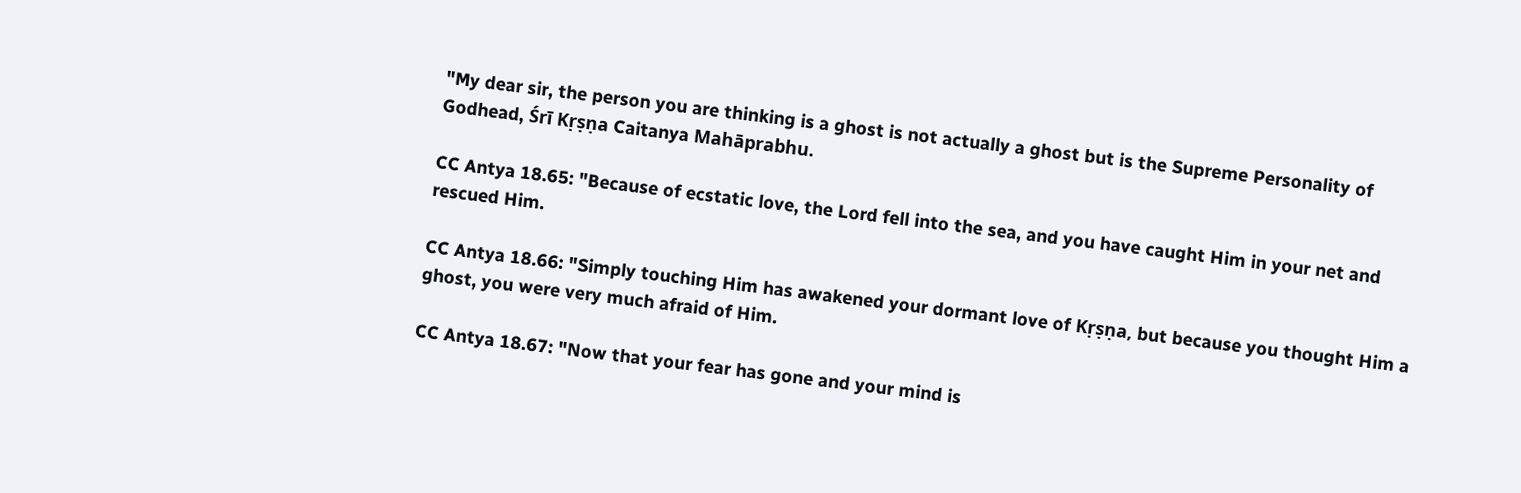"My dear sir, the person you are thinking is a ghost is not actually a ghost but is the Supreme Personality of Godhead, Śrī Kṛṣṇa Caitanya Mahāprabhu.

CC Antya 18.65: "Because of ecstatic love, the Lord fell into the sea, and you have caught Him in your net and rescued Him.

CC Antya 18.66: "Simply touching Him has awakened your dormant love of Kṛṣṇa, but because you thought Him a ghost, you were very much afraid of Him.

CC Antya 18.67: "Now that your fear has gone and your mind is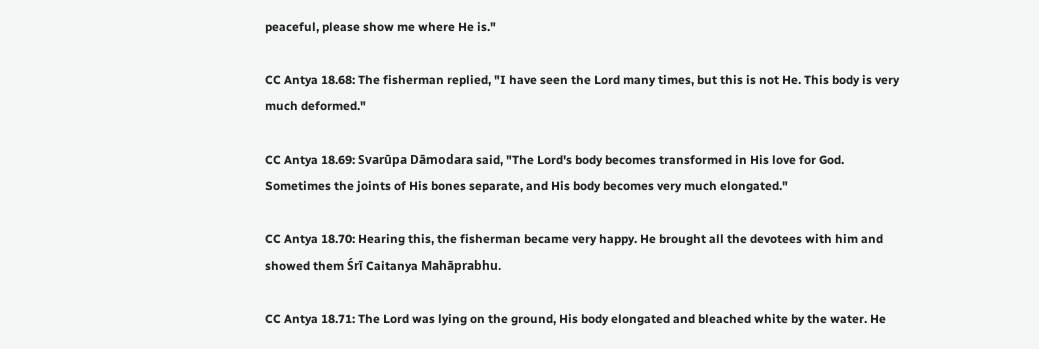peaceful, please show me where He is."

CC Antya 18.68: The fisherman replied, "I have seen the Lord many times, but this is not He. This body is very much deformed."

CC Antya 18.69: Svarūpa Dāmodara said, "The Lord's body becomes transformed in His love for God. Sometimes the joints of His bones separate, and His body becomes very much elongated."

CC Antya 18.70: Hearing this, the fisherman became very happy. He brought all the devotees with him and showed them Śrī Caitanya Mahāprabhu.

CC Antya 18.71: The Lord was lying on the ground, His body elongated and bleached white by the water. He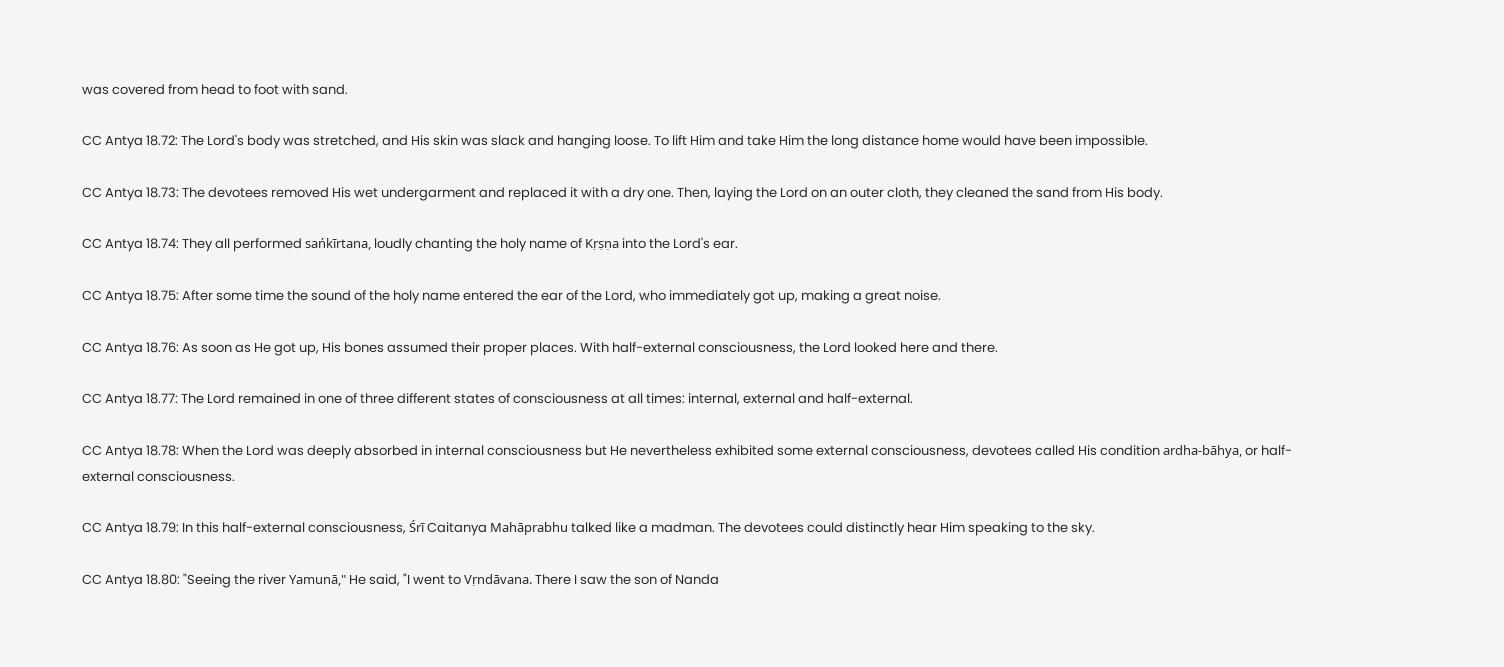was covered from head to foot with sand.

CC Antya 18.72: The Lord's body was stretched, and His skin was slack and hanging loose. To lift Him and take Him the long distance home would have been impossible.

CC Antya 18.73: The devotees removed His wet undergarment and replaced it with a dry one. Then, laying the Lord on an outer cloth, they cleaned the sand from His body.

CC Antya 18.74: They all performed sańkīrtana, loudly chanting the holy name of Kṛṣṇa into the Lord's ear.

CC Antya 18.75: After some time the sound of the holy name entered the ear of the Lord, who immediately got up, making a great noise.

CC Antya 18.76: As soon as He got up, His bones assumed their proper places. With half-external consciousness, the Lord looked here and there.

CC Antya 18.77: The Lord remained in one of three different states of consciousness at all times: internal, external and half-external.

CC Antya 18.78: When the Lord was deeply absorbed in internal consciousness but He nevertheless exhibited some external consciousness, devotees called His condition ardha-bāhya, or half-external consciousness.

CC Antya 18.79: In this half-external consciousness, Śrī Caitanya Mahāprabhu talked like a madman. The devotees could distinctly hear Him speaking to the sky.

CC Antya 18.80: "Seeing the river Yamunā," He said, "I went to Vṛndāvana. There I saw the son of Nanda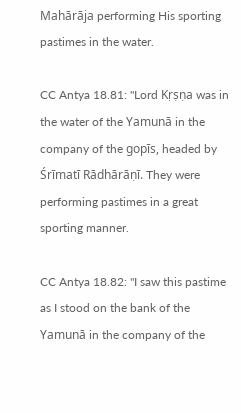Mahārāja performing His sporting pastimes in the water.

CC Antya 18.81: "Lord Kṛṣṇa was in the water of the Yamunā in the company of the gopīs, headed by Śrīmatī Rādhārāṇī. They were performing pastimes in a great sporting manner.

CC Antya 18.82: "I saw this pastime as I stood on the bank of the Yamunā in the company of the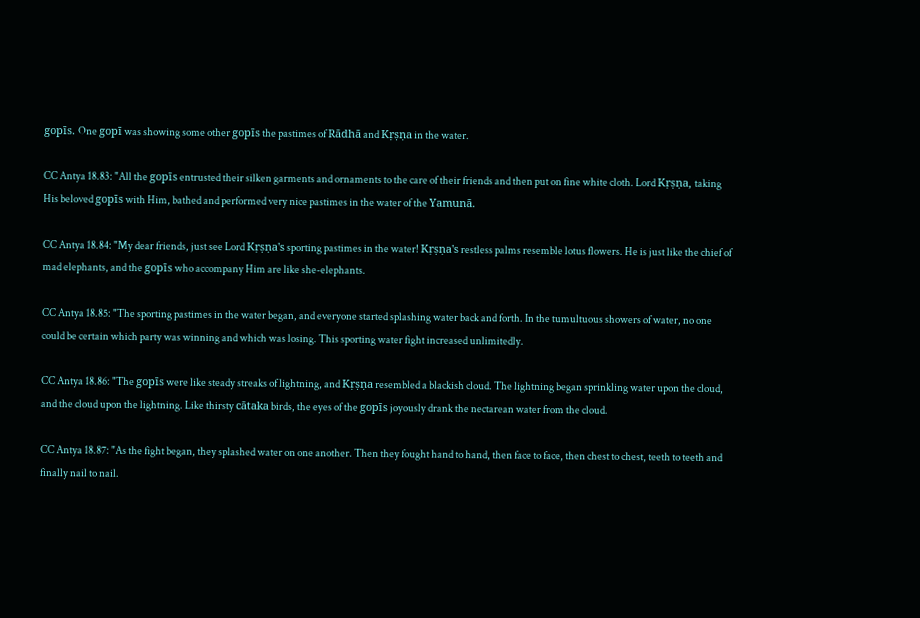gopīs. One gopī was showing some other gopīs the pastimes of Rādhā and Kṛṣṇa in the water.

CC Antya 18.83: "All the gopīs entrusted their silken garments and ornaments to the care of their friends and then put on fine white cloth. Lord Kṛṣṇa, taking His beloved gopīs with Him, bathed and performed very nice pastimes in the water of the Yamunā.

CC Antya 18.84: "My dear friends, just see Lord Kṛṣṇa's sporting pastimes in the water! Kṛṣṇa's restless palms resemble lotus flowers. He is just like the chief of mad elephants, and the gopīs who accompany Him are like she-elephants.

CC Antya 18.85: "The sporting pastimes in the water began, and everyone started splashing water back and forth. In the tumultuous showers of water, no one could be certain which party was winning and which was losing. This sporting water fight increased unlimitedly.

CC Antya 18.86: "The gopīs were like steady streaks of lightning, and Kṛṣṇa resembled a blackish cloud. The lightning began sprinkling water upon the cloud, and the cloud upon the lightning. Like thirsty cātaka birds, the eyes of the gopīs joyously drank the nectarean water from the cloud.

CC Antya 18.87: "As the fight began, they splashed water on one another. Then they fought hand to hand, then face to face, then chest to chest, teeth to teeth and finally nail to nail.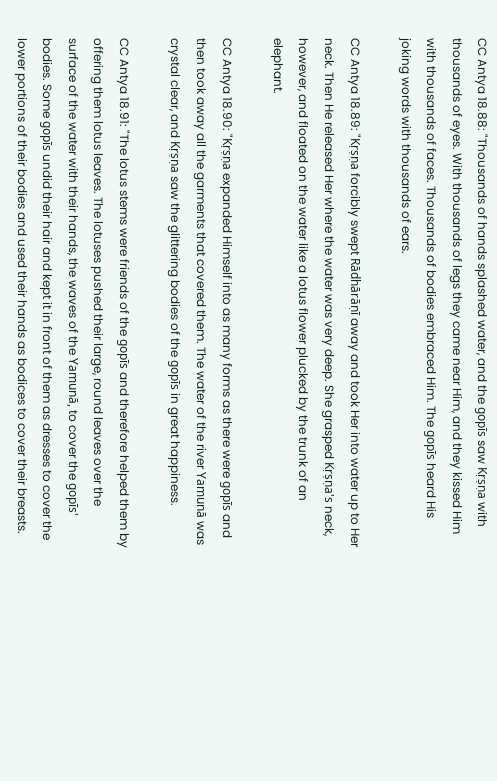CC Antya 18.88: "Thousands of hands splashed water, and the gopīs saw Kṛṣṇa with thousands of eyes. With thousands of legs they came near Him, and they kissed Him with thousands of faces. Thousands of bodies embraced Him. The gopīs heard His joking words with thousands of ears.

CC Antya 18.89: "Kṛṣṇa forcibly swept Rādhārāṇī away and took Her into water up to Her neck. Then He released Her where the water was very deep. She grasped Kṛṣṇa's neck, however, and floated on the water like a lotus flower plucked by the trunk of an elephant.

CC Antya 18.90: "Kṛṣṇa expanded Himself into as many forms as there were gopīs and then took away all the garments that covered them. The water of the river Yamunā was crystal clear, and Kṛṣṇa saw the glittering bodies of the gopīs in great happiness.

CC Antya 18.91: "The lotus stems were friends of the gopīs and therefore helped them by offering them lotus leaves. The lotuses pushed their large, round leaves over the surface of the water with their hands, the waves of the Yamunā, to cover the gopīs' bodies. Some gopīs undid their hair and kept it in front of them as dresses to cover the lower portions of their bodies and used their hands as bodices to cover their breasts.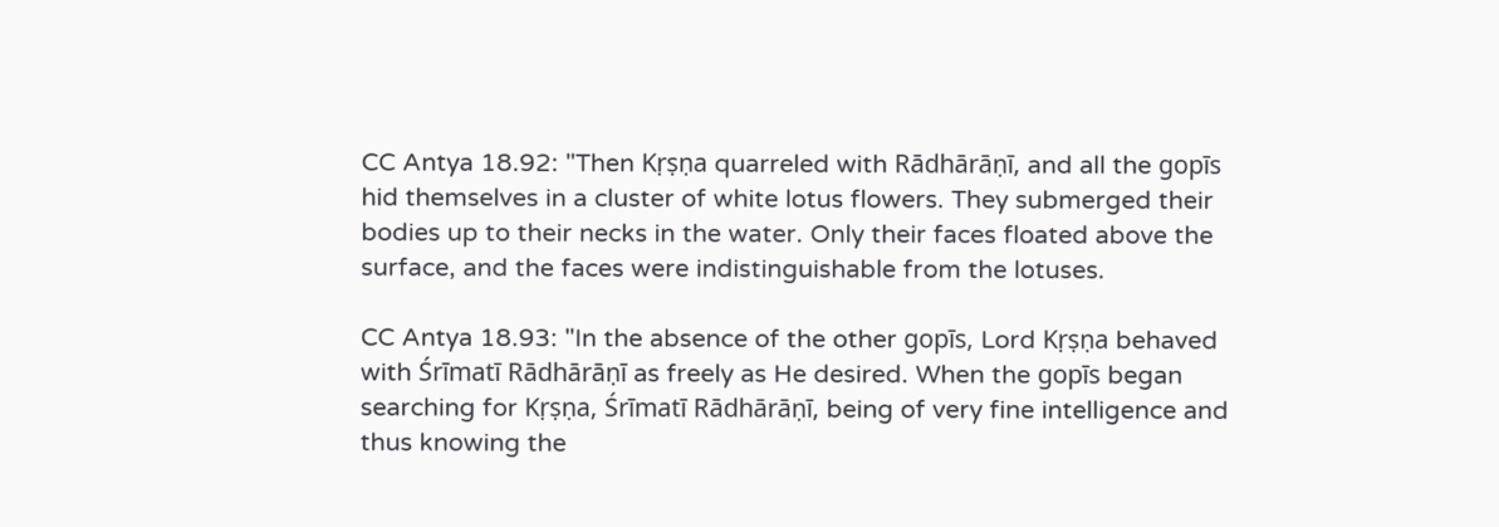CC Antya 18.92: "Then Kṛṣṇa quarreled with Rādhārāṇī, and all the gopīs hid themselves in a cluster of white lotus flowers. They submerged their bodies up to their necks in the water. Only their faces floated above the surface, and the faces were indistinguishable from the lotuses.

CC Antya 18.93: "In the absence of the other gopīs, Lord Kṛṣṇa behaved with Śrīmatī Rādhārāṇī as freely as He desired. When the gopīs began searching for Kṛṣṇa, Śrīmatī Rādhārāṇī, being of very fine intelligence and thus knowing the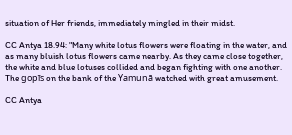situation of Her friends, immediately mingled in their midst.

CC Antya 18.94: "Many white lotus flowers were floating in the water, and as many bluish lotus flowers came nearby. As they came close together, the white and blue lotuses collided and began fighting with one another. The gopīs on the bank of the Yamunā watched with great amusement.

CC Antya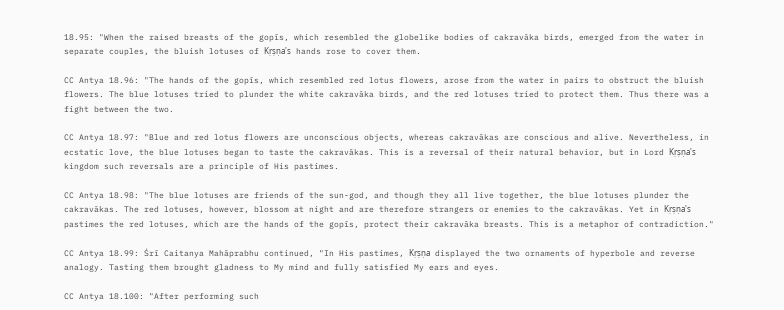18.95: "When the raised breasts of the gopīs, which resembled the globelike bodies of cakravāka birds, emerged from the water in separate couples, the bluish lotuses of Kṛṣṇa's hands rose to cover them.

CC Antya 18.96: "The hands of the gopīs, which resembled red lotus flowers, arose from the water in pairs to obstruct the bluish flowers. The blue lotuses tried to plunder the white cakravāka birds, and the red lotuses tried to protect them. Thus there was a fight between the two.

CC Antya 18.97: "Blue and red lotus flowers are unconscious objects, whereas cakravākas are conscious and alive. Nevertheless, in ecstatic love, the blue lotuses began to taste the cakravākas. This is a reversal of their natural behavior, but in Lord Kṛṣṇa's kingdom such reversals are a principle of His pastimes.

CC Antya 18.98: "The blue lotuses are friends of the sun-god, and though they all live together, the blue lotuses plunder the cakravākas. The red lotuses, however, blossom at night and are therefore strangers or enemies to the cakravākas. Yet in Kṛṣṇa's pastimes the red lotuses, which are the hands of the gopīs, protect their cakravāka breasts. This is a metaphor of contradiction."

CC Antya 18.99: Śrī Caitanya Mahāprabhu continued, "In His pastimes, Kṛṣṇa displayed the two ornaments of hyperbole and reverse analogy. Tasting them brought gladness to My mind and fully satisfied My ears and eyes.

CC Antya 18.100: "After performing such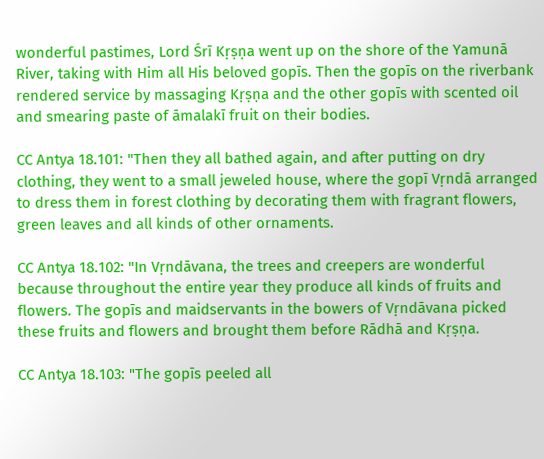wonderful pastimes, Lord Śrī Kṛṣṇa went up on the shore of the Yamunā River, taking with Him all His beloved gopīs. Then the gopīs on the riverbank rendered service by massaging Kṛṣṇa and the other gopīs with scented oil and smearing paste of āmalakī fruit on their bodies.

CC Antya 18.101: "Then they all bathed again, and after putting on dry clothing, they went to a small jeweled house, where the gopī Vṛndā arranged to dress them in forest clothing by decorating them with fragrant flowers, green leaves and all kinds of other ornaments.

CC Antya 18.102: "In Vṛndāvana, the trees and creepers are wonderful because throughout the entire year they produce all kinds of fruits and flowers. The gopīs and maidservants in the bowers of Vṛndāvana picked these fruits and flowers and brought them before Rādhā and Kṛṣṇa.

CC Antya 18.103: "The gopīs peeled all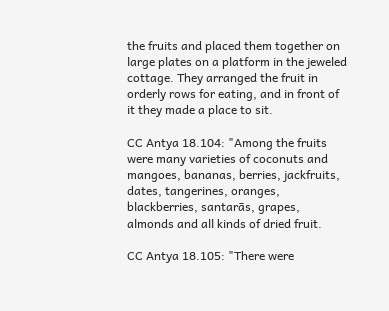the fruits and placed them together on large plates on a platform in the jeweled cottage. They arranged the fruit in orderly rows for eating, and in front of it they made a place to sit.

CC Antya 18.104: "Among the fruits were many varieties of coconuts and mangoes, bananas, berries, jackfruits, dates, tangerines, oranges, blackberries, santarās, grapes, almonds and all kinds of dried fruit.

CC Antya 18.105: "There were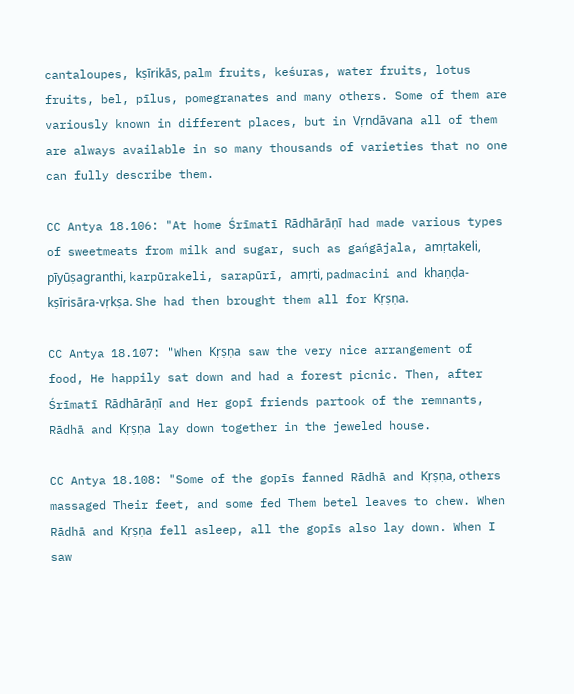cantaloupes, kṣīrikās, palm fruits, keśuras, water fruits, lotus fruits, bel, pīlus, pomegranates and many others. Some of them are variously known in different places, but in Vṛndāvana all of them are always available in so many thousands of varieties that no one can fully describe them.

CC Antya 18.106: "At home Śrīmatī Rādhārāṇī had made various types of sweetmeats from milk and sugar, such as gańgājala, amṛtakeli, pīyūṣagranthi, karpūrakeli, sarapūrī, amṛti, padmacini and khaṇḍa-kṣīrisāra-vṛkṣa. She had then brought them all for Kṛṣṇa.

CC Antya 18.107: "When Kṛṣṇa saw the very nice arrangement of food, He happily sat down and had a forest picnic. Then, after Śrīmatī Rādhārāṇī and Her gopī friends partook of the remnants, Rādhā and Kṛṣṇa lay down together in the jeweled house.

CC Antya 18.108: "Some of the gopīs fanned Rādhā and Kṛṣṇa, others massaged Their feet, and some fed Them betel leaves to chew. When Rādhā and Kṛṣṇa fell asleep, all the gopīs also lay down. When I saw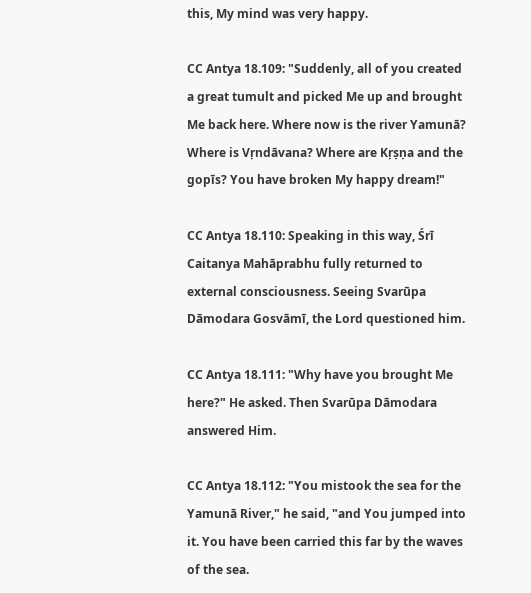this, My mind was very happy.

CC Antya 18.109: "Suddenly, all of you created a great tumult and picked Me up and brought Me back here. Where now is the river Yamunā? Where is Vṛndāvana? Where are Kṛṣṇa and the gopīs? You have broken My happy dream!"

CC Antya 18.110: Speaking in this way, Śrī Caitanya Mahāprabhu fully returned to external consciousness. Seeing Svarūpa Dāmodara Gosvāmī, the Lord questioned him.

CC Antya 18.111: "Why have you brought Me here?" He asked. Then Svarūpa Dāmodara answered Him.

CC Antya 18.112: "You mistook the sea for the Yamunā River," he said, "and You jumped into it. You have been carried this far by the waves of the sea.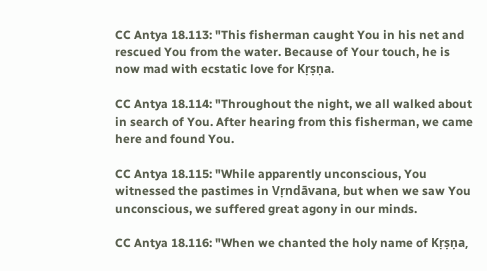CC Antya 18.113: "This fisherman caught You in his net and rescued You from the water. Because of Your touch, he is now mad with ecstatic love for Kṛṣṇa.

CC Antya 18.114: "Throughout the night, we all walked about in search of You. After hearing from this fisherman, we came here and found You.

CC Antya 18.115: "While apparently unconscious, You witnessed the pastimes in Vṛndāvana, but when we saw You unconscious, we suffered great agony in our minds.

CC Antya 18.116: "When we chanted the holy name of Kṛṣṇa,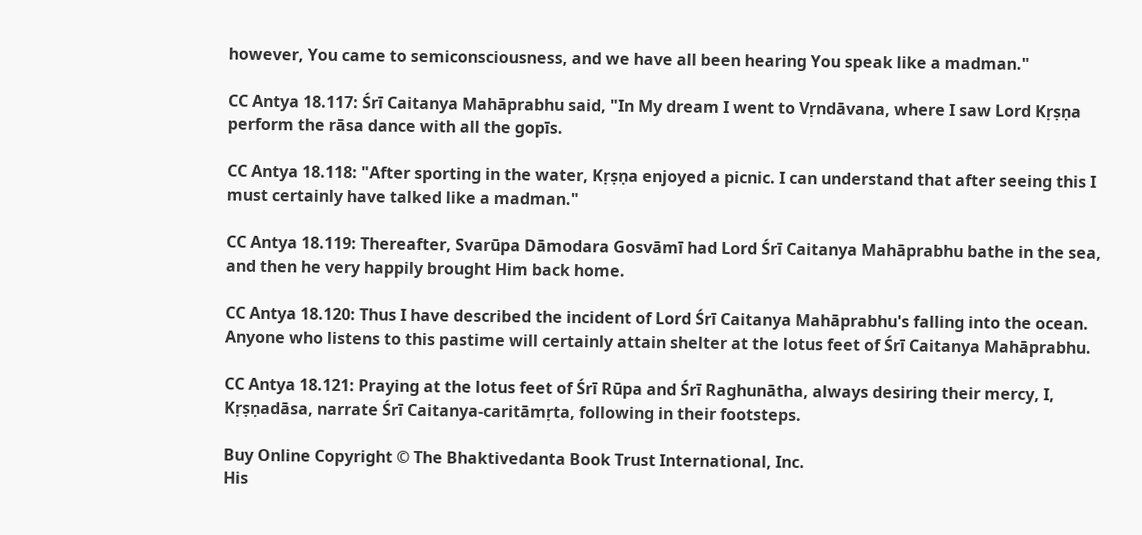however, You came to semiconsciousness, and we have all been hearing You speak like a madman."

CC Antya 18.117: Śrī Caitanya Mahāprabhu said, "In My dream I went to Vṛndāvana, where I saw Lord Kṛṣṇa perform the rāsa dance with all the gopīs.

CC Antya 18.118: "After sporting in the water, Kṛṣṇa enjoyed a picnic. I can understand that after seeing this I must certainly have talked like a madman."

CC Antya 18.119: Thereafter, Svarūpa Dāmodara Gosvāmī had Lord Śrī Caitanya Mahāprabhu bathe in the sea, and then he very happily brought Him back home.

CC Antya 18.120: Thus I have described the incident of Lord Śrī Caitanya Mahāprabhu's falling into the ocean. Anyone who listens to this pastime will certainly attain shelter at the lotus feet of Śrī Caitanya Mahāprabhu.

CC Antya 18.121: Praying at the lotus feet of Śrī Rūpa and Śrī Raghunātha, always desiring their mercy, I, Kṛṣṇadāsa, narrate Śrī Caitanya-caritāmṛta, following in their footsteps.

Buy Online Copyright © The Bhaktivedanta Book Trust International, Inc.
His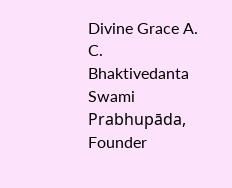Divine Grace A. C. Bhaktivedanta Swami Prabhupāda, Founder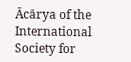Ācārya of the International Society for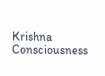Krishna Consciousness